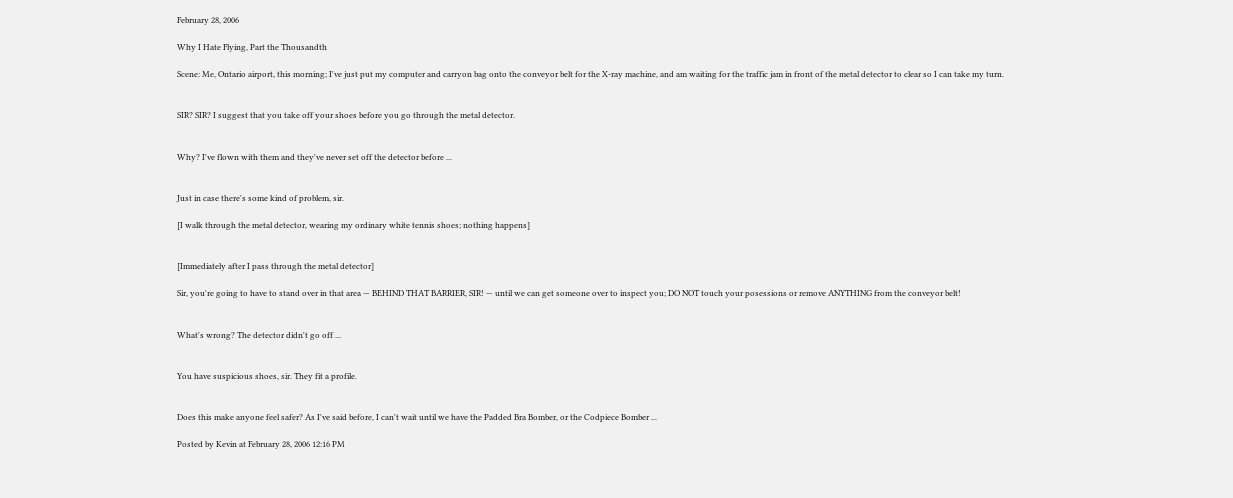February 28, 2006

Why I Hate Flying, Part the Thousandth

Scene: Me, Ontario airport, this morning; I've just put my computer and carryon bag onto the conveyor belt for the X-ray machine, and am waiting for the traffic jam in front of the metal detector to clear so I can take my turn.


SIR? SIR? I suggest that you take off your shoes before you go through the metal detector.


Why? I've flown with them and they've never set off the detector before ...


Just in case there's some kind of problem, sir.

[I walk through the metal detector, wearing my ordinary white tennis shoes; nothing happens]


[Immediately after I pass through the metal detector]

Sir, you're going to have to stand over in that area — BEHIND THAT BARRIER, SIR! — until we can get someone over to inspect you; DO NOT touch your posessions or remove ANYTHING from the conveyor belt!


What's wrong? The detector didn't go off ...


You have suspicious shoes, sir. They fit a profile.


Does this make anyone feel safer? As I've said before, I can't wait until we have the Padded Bra Bomber, or the Codpiece Bomber ...

Posted by Kevin at February 28, 2006 12:16 PM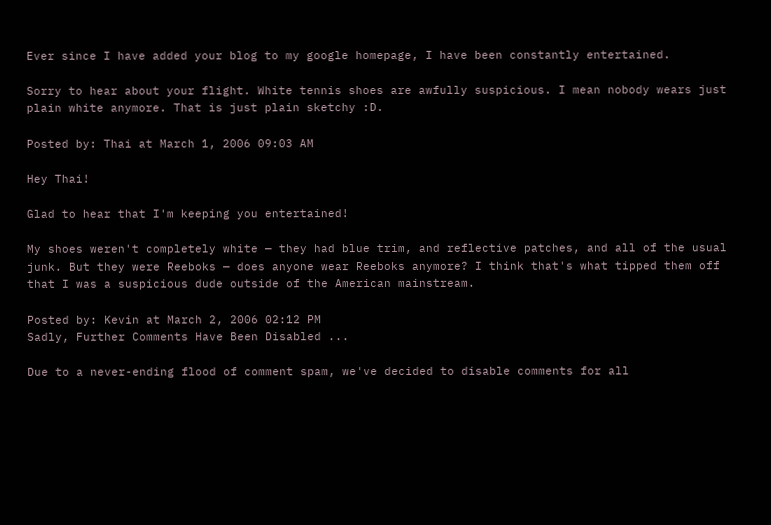Ever since I have added your blog to my google homepage, I have been constantly entertained.

Sorry to hear about your flight. White tennis shoes are awfully suspicious. I mean nobody wears just plain white anymore. That is just plain sketchy :D.

Posted by: Thai at March 1, 2006 09:03 AM

Hey Thai!

Glad to hear that I'm keeping you entertained!

My shoes weren't completely white — they had blue trim, and reflective patches, and all of the usual junk. But they were Reeboks — does anyone wear Reeboks anymore? I think that's what tipped them off that I was a suspicious dude outside of the American mainstream.

Posted by: Kevin at March 2, 2006 02:12 PM
Sadly, Further Comments Have Been Disabled ...

Due to a never-ending flood of comment spam, we've decided to disable comments for all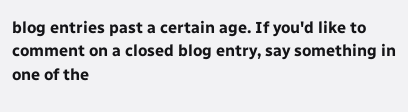blog entries past a certain age. If you'd like to comment on a closed blog entry, say something in one of the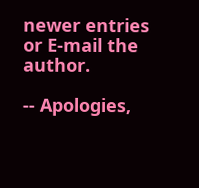newer entries or E-mail the author.

-- Apologies,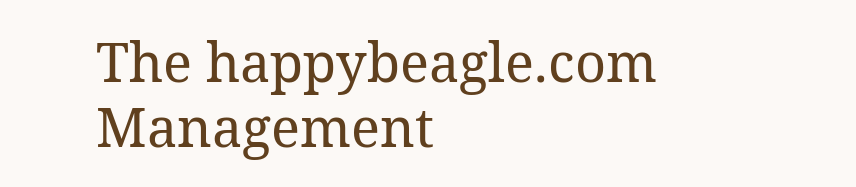The happybeagle.com Management